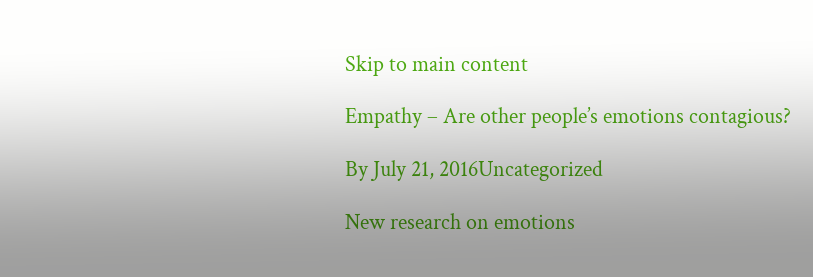Skip to main content

Empathy – Are other people’s emotions contagious?

By July 21, 2016Uncategorized

New research on emotions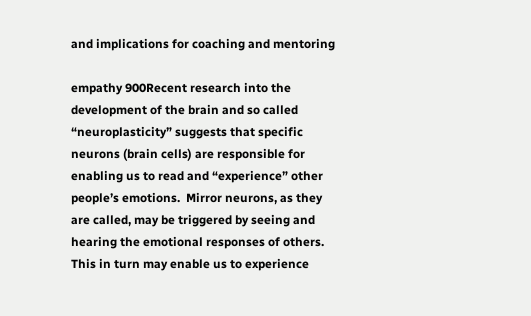and implications for coaching and mentoring

empathy 900Recent research into the development of the brain and so called “neuroplasticity” suggests that specific neurons (brain cells) are responsible for enabling us to read and “experience” other people’s emotions.  Mirror neurons, as they are called, may be triggered by seeing and hearing the emotional responses of others.  This in turn may enable us to experience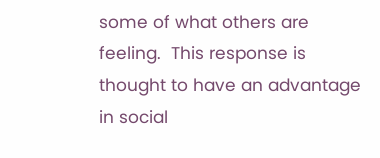some of what others are feeling.  This response is thought to have an advantage in social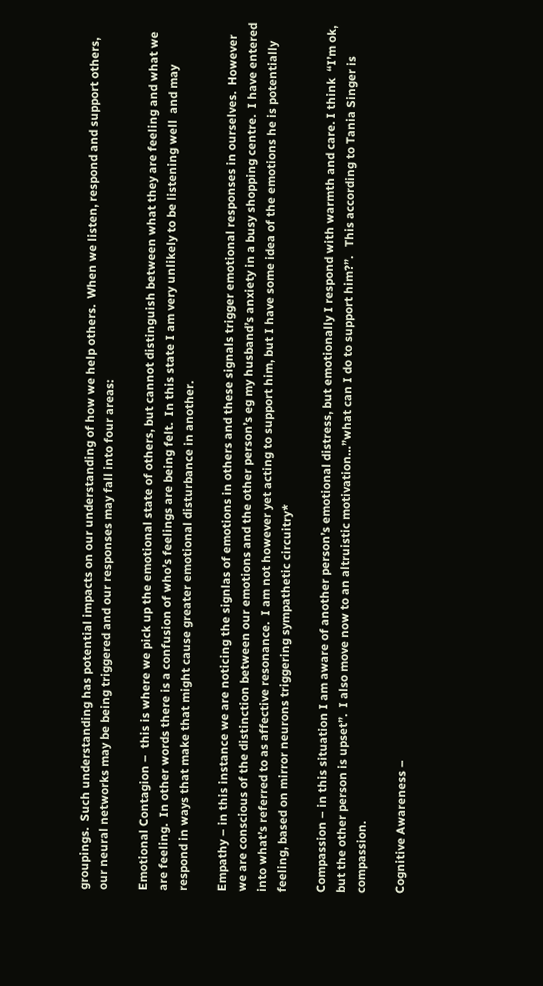groupings.  Such understanding has potential impacts on our understanding of how we help others.  When we listen, respond and support others, our neural networks may be being triggered and our responses may fall into four areas:

Emotional Contagion –  this is where we pick up the emotional state of others, but cannot distinguish between what they are feeling and what we are feeling.  In other words there is a confusion of who’s feelings are being felt.  In this state I am very unlikely to be listening well  and may respond in ways that make that might cause greater emotional disturbance in another.

Empathy – in this instance we are noticing the signlas of emotions in others and these signals trigger emotional responses in ourselves.  However we are conscious of the distinction between our emotions and the other person’s eg my husband’s anxiety in a busy shopping centre.  I have entered into what’s referred to as affective resonance.  I am not however yet acting to support him, but I have some idea of the emotions he is potentially feeling, based on mirror neurons triggering sympathetic circuitry*

Compassion – in this situation I am aware of another person’s emotional distress, but emotionally I respond with warmth and care. I think  “I’m ok, but the other person is upset”.  I also move now to an altruistic motivation…”what can I do to support him?”.   This according to Tania Singer is compassion.

Cognitive Awareness –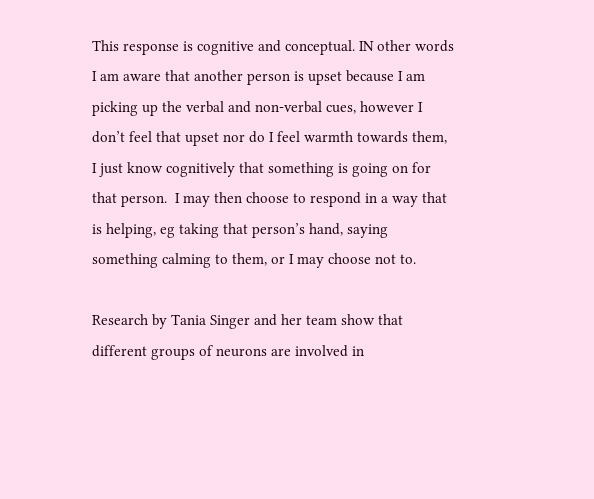This response is cognitive and conceptual. IN other words I am aware that another person is upset because I am picking up the verbal and non-verbal cues, however I don’t feel that upset nor do I feel warmth towards them, I just know cognitively that something is going on for that person.  I may then choose to respond in a way that is helping, eg taking that person’s hand, saying something calming to them, or I may choose not to.

Research by Tania Singer and her team show that different groups of neurons are involved in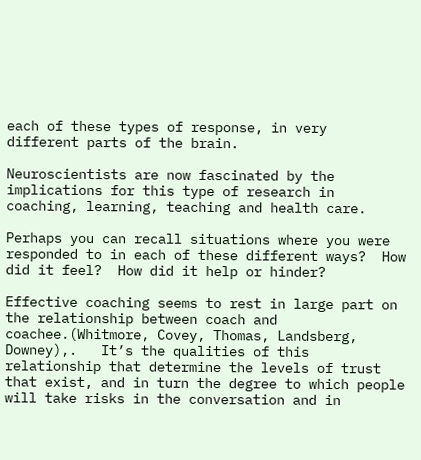each of these types of response, in very  different parts of the brain.

Neuroscientists are now fascinated by the implications for this type of research in coaching, learning, teaching and health care.

Perhaps you can recall situations where you were responded to in each of these different ways?  How did it feel?  How did it help or hinder?

Effective coaching seems to rest in large part on the relationship between coach and coachee.(Whitmore, Covey, Thomas, Landsberg, Downey),.   It’s the qualities of this relationship that determine the levels of trust that exist, and in turn the degree to which people will take risks in the conversation and in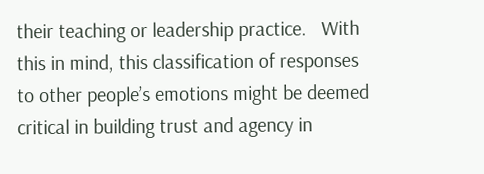their teaching or leadership practice.   With this in mind, this classification of responses to other people’s emotions might be deemed critical in building trust and agency in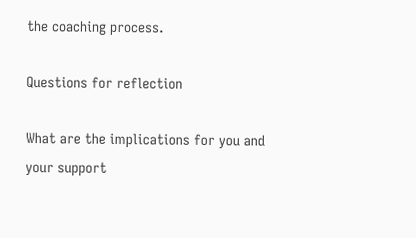the coaching process.

Questions for reflection

What are the implications for you and your support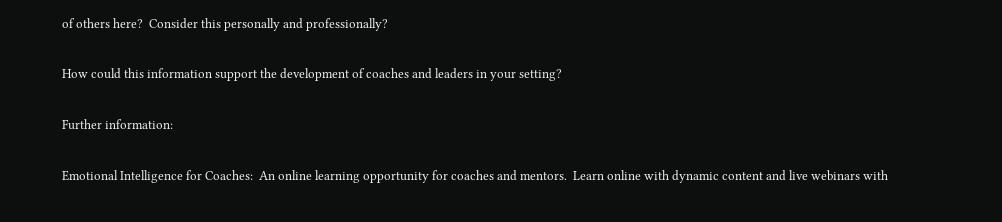of others here?  Consider this personally and professionally?

How could this information support the development of coaches and leaders in your setting?

Further information:

Emotional Intelligence for Coaches:  An online learning opportunity for coaches and mentors.  Learn online with dynamic content and live webinars with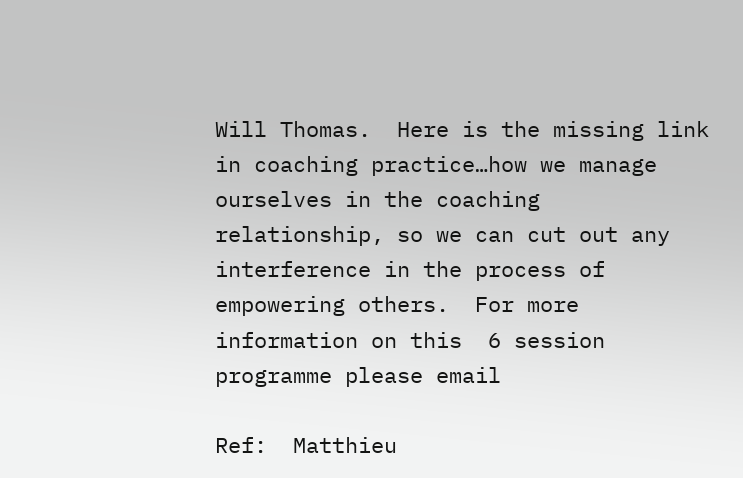Will Thomas.  Here is the missing link in coaching practice…how we manage ourselves in the coaching relationship, so we can cut out any interference in the process of empowering others.  For more information on this  6 session programme please email

Ref:  Matthieu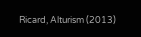Ricard, Alturism (2013)